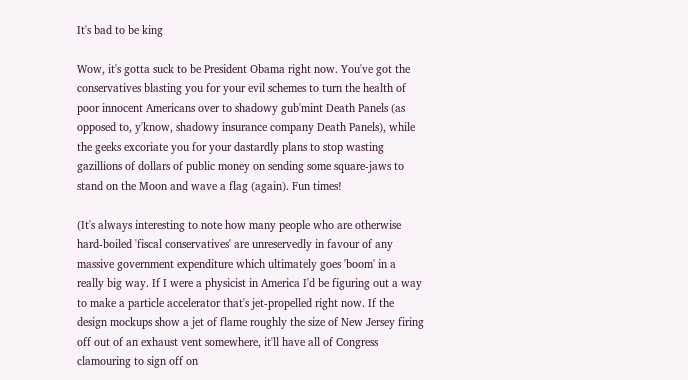It's bad to be king

Wow, it's gotta suck to be President Obama right now. You've got the conservatives blasting you for your evil schemes to turn the health of poor innocent Americans over to shadowy gub'mint Death Panels (as opposed to, y'know, shadowy insurance company Death Panels), while the geeks excoriate you for your dastardly plans to stop wasting gazillions of dollars of public money on sending some square-jaws to stand on the Moon and wave a flag (again). Fun times!

(It's always interesting to note how many people who are otherwise hard-boiled 'fiscal conservatives' are unreservedly in favour of any massive government expenditure which ultimately goes 'boom' in a really big way. If I were a physicist in America I'd be figuring out a way to make a particle accelerator that's jet-propelled right now. If the design mockups show a jet of flame roughly the size of New Jersey firing off out of an exhaust vent somewhere, it'll have all of Congress clamouring to sign off on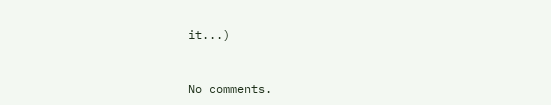it...)


No comments.